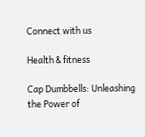Connect with us

Health & fitness

Cap Dumbbells: Unleashing the Power of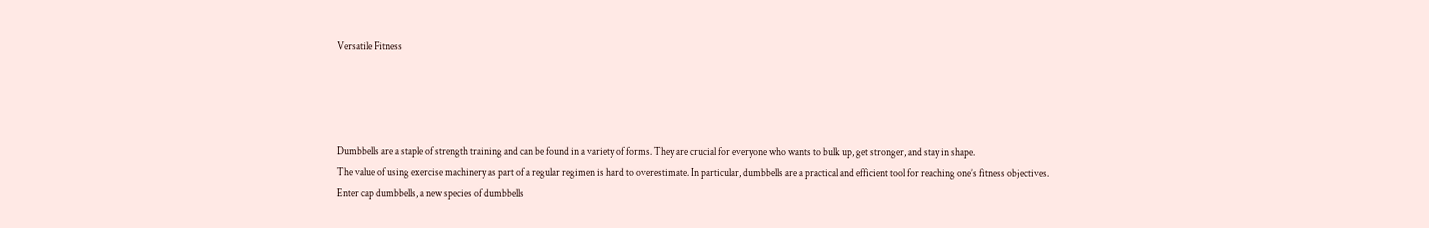Versatile Fitness




Dumbbells are a staple of strength training and can be found in a variety of forms. They are crucial for everyone who wants to bulk up, get stronger, and stay in shape.
The value of using exercise machinery as part of a regular regimen is hard to overestimate. In particular, dumbbells are a practical and efficient tool for reaching one’s fitness objectives.
Enter cap dumbbells, a new species of dumbbells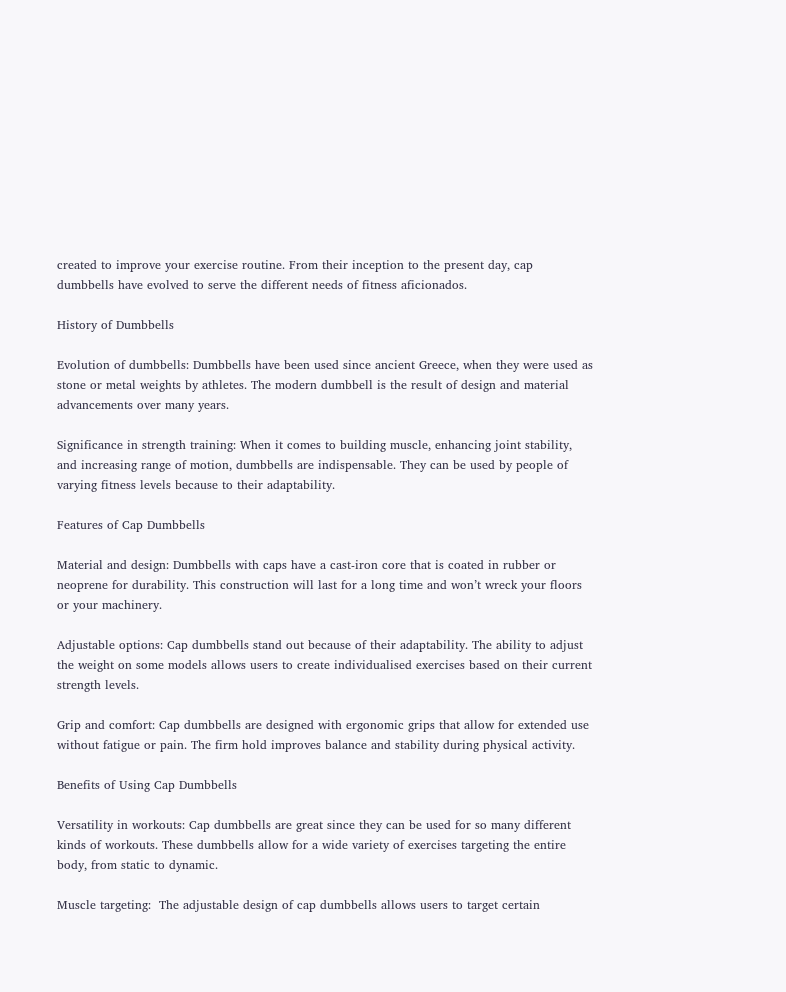created to improve your exercise routine. From their inception to the present day, cap dumbbells have evolved to serve the different needs of fitness aficionados.

History of Dumbbells

Evolution of dumbbells: Dumbbells have been used since ancient Greece, when they were used as stone or metal weights by athletes. The modern dumbbell is the result of design and material advancements over many years.

Significance in strength training: When it comes to building muscle, enhancing joint stability, and increasing range of motion, dumbbells are indispensable. They can be used by people of varying fitness levels because to their adaptability.

Features of Cap Dumbbells

Material and design: Dumbbells with caps have a cast-iron core that is coated in rubber or neoprene for durability. This construction will last for a long time and won’t wreck your floors or your machinery.

Adjustable options: Cap dumbbells stand out because of their adaptability. The ability to adjust the weight on some models allows users to create individualised exercises based on their current strength levels.

Grip and comfort: Cap dumbbells are designed with ergonomic grips that allow for extended use without fatigue or pain. The firm hold improves balance and stability during physical activity.

Benefits of Using Cap Dumbbells

Versatility in workouts: Cap dumbbells are great since they can be used for so many different kinds of workouts. These dumbbells allow for a wide variety of exercises targeting the entire body, from static to dynamic.

Muscle targeting:  The adjustable design of cap dumbbells allows users to target certain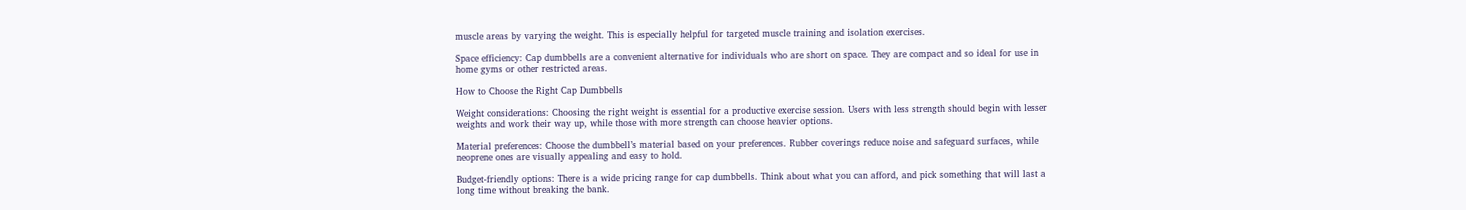muscle areas by varying the weight. This is especially helpful for targeted muscle training and isolation exercises.

Space efficiency: Cap dumbbells are a convenient alternative for individuals who are short on space. They are compact and so ideal for use in home gyms or other restricted areas.

How to Choose the Right Cap Dumbbells

Weight considerations: Choosing the right weight is essential for a productive exercise session. Users with less strength should begin with lesser weights and work their way up, while those with more strength can choose heavier options.

Material preferences: Choose the dumbbell’s material based on your preferences. Rubber coverings reduce noise and safeguard surfaces, while neoprene ones are visually appealing and easy to hold.

Budget-friendly options: There is a wide pricing range for cap dumbbells. Think about what you can afford, and pick something that will last a long time without breaking the bank.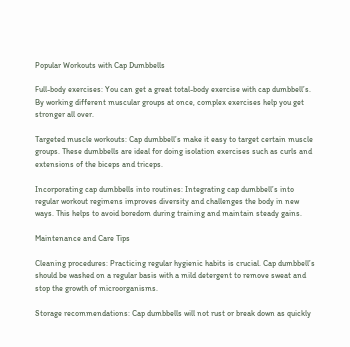Popular Workouts with Cap Dumbbells

Full-body exercises: You can get a great total-body exercise with cap dumbbell’s. By working different muscular groups at once, complex exercises help you get stronger all over.

Targeted muscle workouts: Cap dumbbell’s make it easy to target certain muscle groups. These dumbbells are ideal for doing isolation exercises such as curls and extensions of the biceps and triceps.

Incorporating cap dumbbells into routines: Integrating cap dumbbell’s into regular workout regimens improves diversity and challenges the body in new ways. This helps to avoid boredom during training and maintain steady gains.

Maintenance and Care Tips

Cleaning procedures: Practicing regular hygienic habits is crucial. Cap dumbbell’s should be washed on a regular basis with a mild detergent to remove sweat and stop the growth of microorganisms.

Storage recommendations: Cap dumbbells will not rust or break down as quickly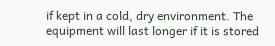if kept in a cold, dry environment. The equipment will last longer if it is stored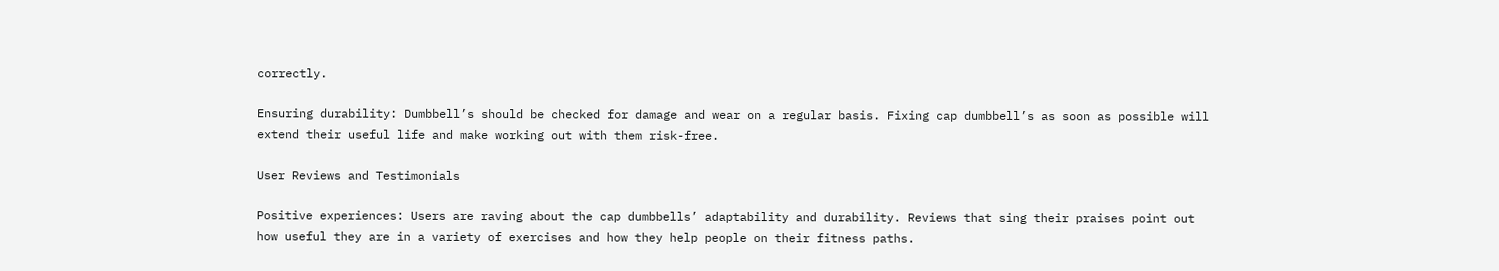correctly.

Ensuring durability: Dumbbell’s should be checked for damage and wear on a regular basis. Fixing cap dumbbell’s as soon as possible will extend their useful life and make working out with them risk-free.

User Reviews and Testimonials

Positive experiences: Users are raving about the cap dumbbells’ adaptability and durability. Reviews that sing their praises point out how useful they are in a variety of exercises and how they help people on their fitness paths.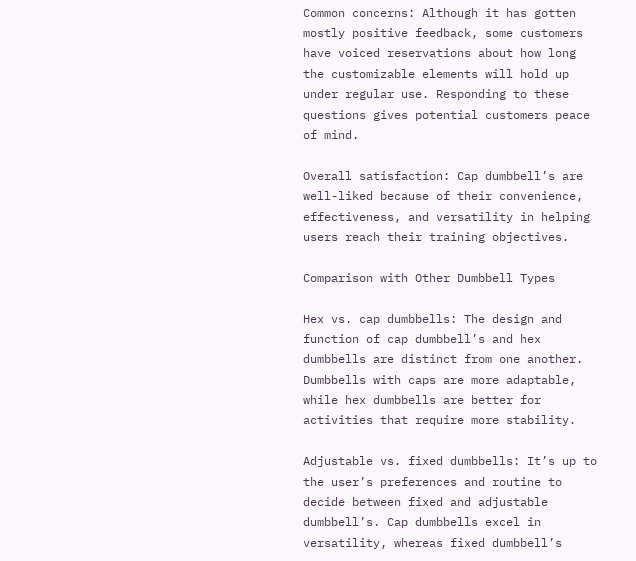Common concerns: Although it has gotten mostly positive feedback, some customers have voiced reservations about how long the customizable elements will hold up under regular use. Responding to these questions gives potential customers peace of mind.

Overall satisfaction: Cap dumbbell’s are well-liked because of their convenience, effectiveness, and versatility in helping users reach their training objectives.

Comparison with Other Dumbbell Types

Hex vs. cap dumbbells: The design and function of cap dumbbell’s and hex dumbbells are distinct from one another. Dumbbells with caps are more adaptable, while hex dumbbells are better for activities that require more stability.

Adjustable vs. fixed dumbbells: It’s up to the user’s preferences and routine to decide between fixed and adjustable dumbbell’s. Cap dumbbells excel in versatility, whereas fixed dumbbell’s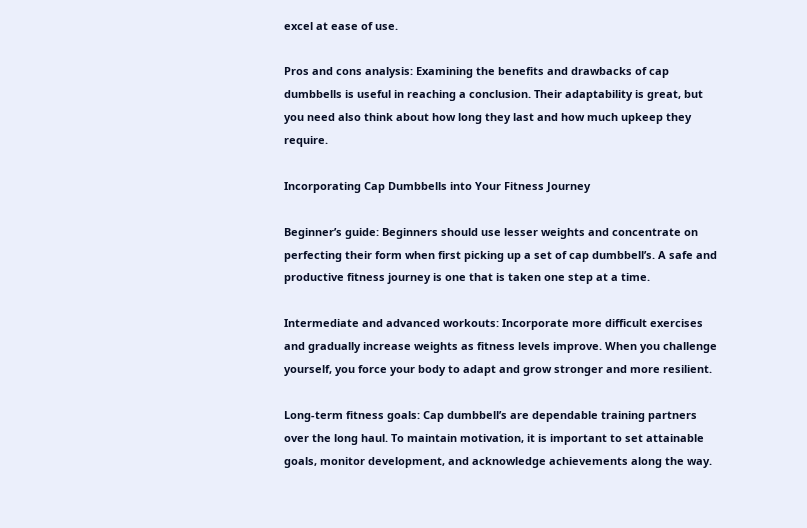excel at ease of use.

Pros and cons analysis: Examining the benefits and drawbacks of cap dumbbells is useful in reaching a conclusion. Their adaptability is great, but you need also think about how long they last and how much upkeep they require.

Incorporating Cap Dumbbells into Your Fitness Journey

Beginner’s guide: Beginners should use lesser weights and concentrate on perfecting their form when first picking up a set of cap dumbbell’s. A safe and productive fitness journey is one that is taken one step at a time.

Intermediate and advanced workouts: Incorporate more difficult exercises and gradually increase weights as fitness levels improve. When you challenge yourself, you force your body to adapt and grow stronger and more resilient.

Long-term fitness goals: Cap dumbbell’s are dependable training partners over the long haul. To maintain motivation, it is important to set attainable goals, monitor development, and acknowledge achievements along the way.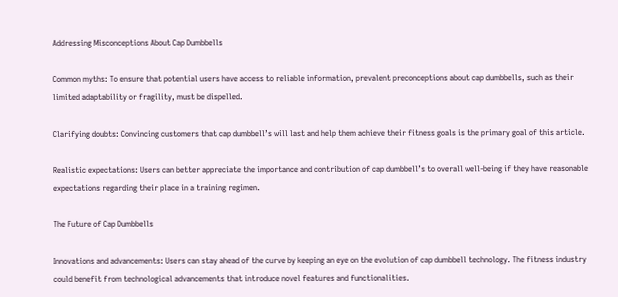Addressing Misconceptions About Cap Dumbbells

Common myths: To ensure that potential users have access to reliable information, prevalent preconceptions about cap dumbbells, such as their limited adaptability or fragility, must be dispelled.

Clarifying doubts: Convincing customers that cap dumbbell’s will last and help them achieve their fitness goals is the primary goal of this article.

Realistic expectations: Users can better appreciate the importance and contribution of cap dumbbell’s to overall well-being if they have reasonable expectations regarding their place in a training regimen.

The Future of Cap Dumbbells

Innovations and advancements: Users can stay ahead of the curve by keeping an eye on the evolution of cap dumbbell technology. The fitness industry could benefit from technological advancements that introduce novel features and functionalities.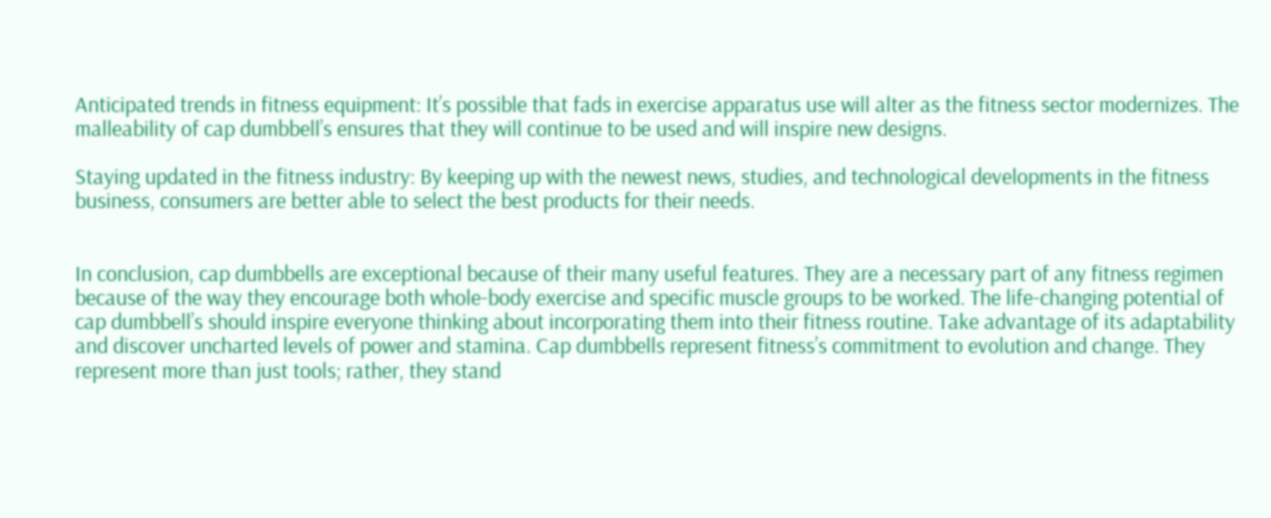Anticipated trends in fitness equipment: It’s possible that fads in exercise apparatus use will alter as the fitness sector modernizes. The malleability of cap dumbbell’s ensures that they will continue to be used and will inspire new designs.

Staying updated in the fitness industry: By keeping up with the newest news, studies, and technological developments in the fitness business, consumers are better able to select the best products for their needs.


In conclusion, cap dumbbells are exceptional because of their many useful features. They are a necessary part of any fitness regimen because of the way they encourage both whole-body exercise and specific muscle groups to be worked. The life-changing potential of cap dumbbell’s should inspire everyone thinking about incorporating them into their fitness routine. Take advantage of its adaptability and discover uncharted levels of power and stamina. Cap dumbbells represent fitness’s commitment to evolution and change. They represent more than just tools; rather, they stand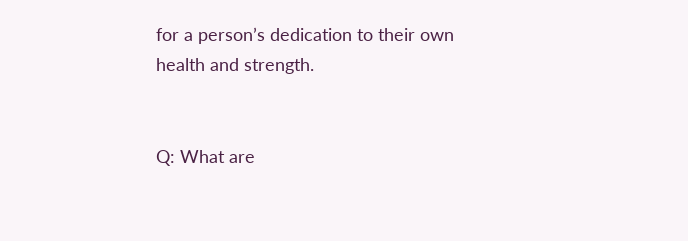for a person’s dedication to their own health and strength.


Q: What are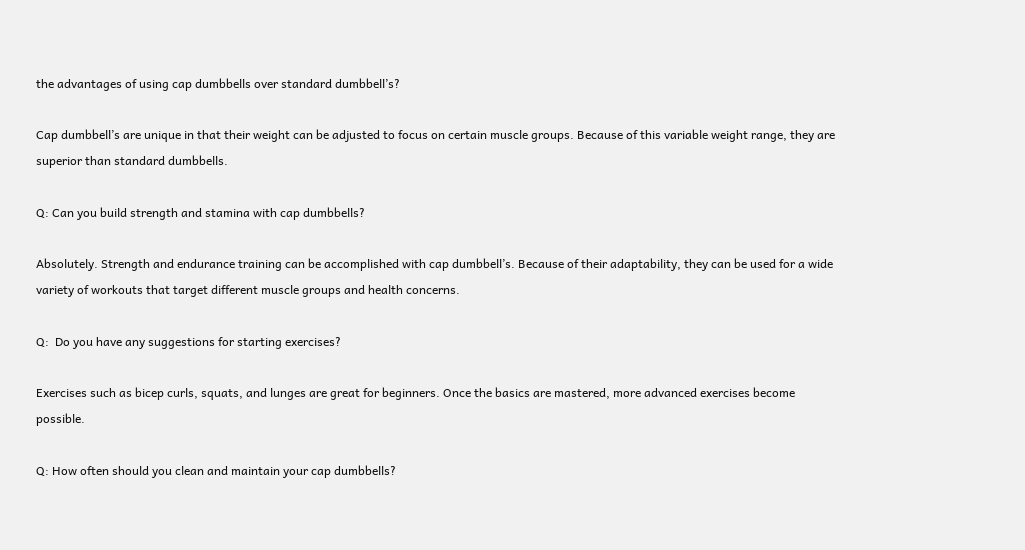the advantages of using cap dumbbells over standard dumbbell’s?

Cap dumbbell’s are unique in that their weight can be adjusted to focus on certain muscle groups. Because of this variable weight range, they are superior than standard dumbbells.

Q: Can you build strength and stamina with cap dumbbells?

Absolutely. Strength and endurance training can be accomplished with cap dumbbell’s. Because of their adaptability, they can be used for a wide variety of workouts that target different muscle groups and health concerns.

Q:  Do you have any suggestions for starting exercises?

Exercises such as bicep curls, squats, and lunges are great for beginners. Once the basics are mastered, more advanced exercises become possible.

Q: How often should you clean and maintain your cap dumbbells?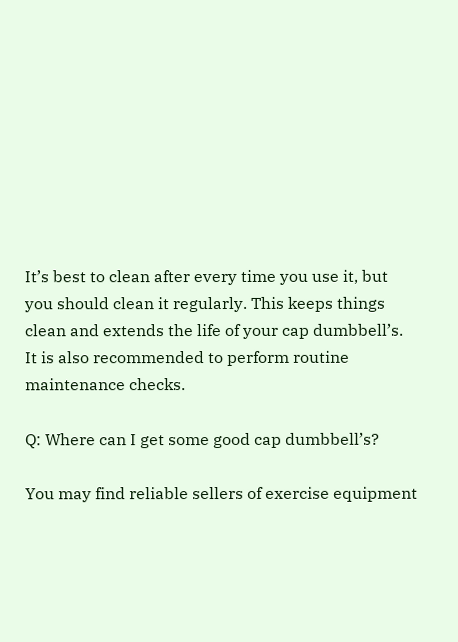It’s best to clean after every time you use it, but you should clean it regularly. This keeps things clean and extends the life of your cap dumbbell’s. It is also recommended to perform routine maintenance checks.

Q: Where can I get some good cap dumbbell’s?

You may find reliable sellers of exercise equipment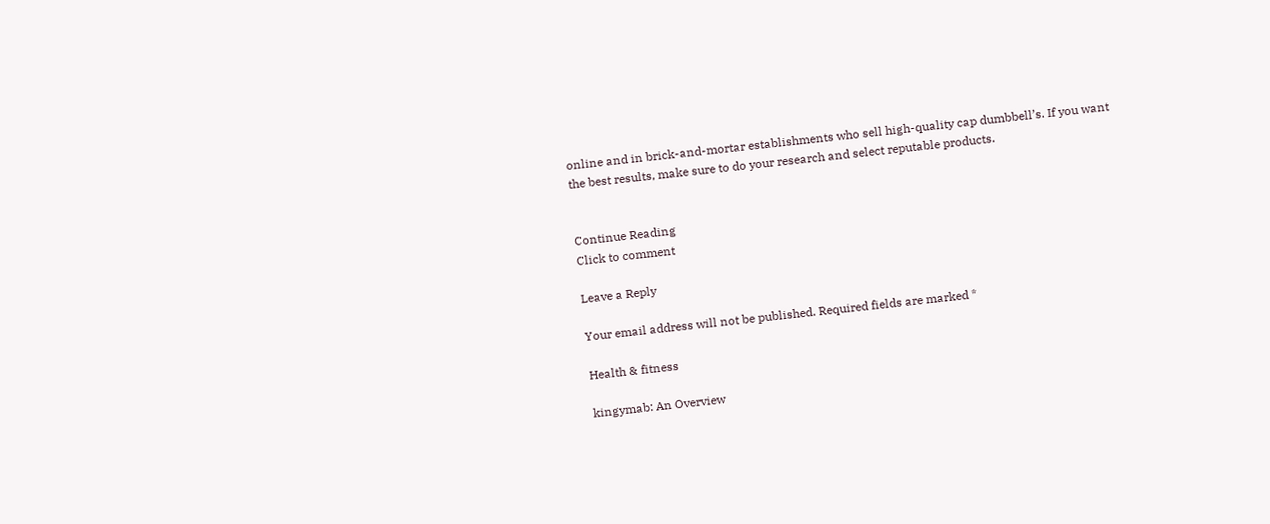online and in brick-and-mortar establishments who sell high-quality cap dumbbell’s. If you want the best results, make sure to do your research and select reputable products.


Continue Reading
Click to comment

Leave a Reply

Your email address will not be published. Required fields are marked *

Health & fitness

kingymab: An Overview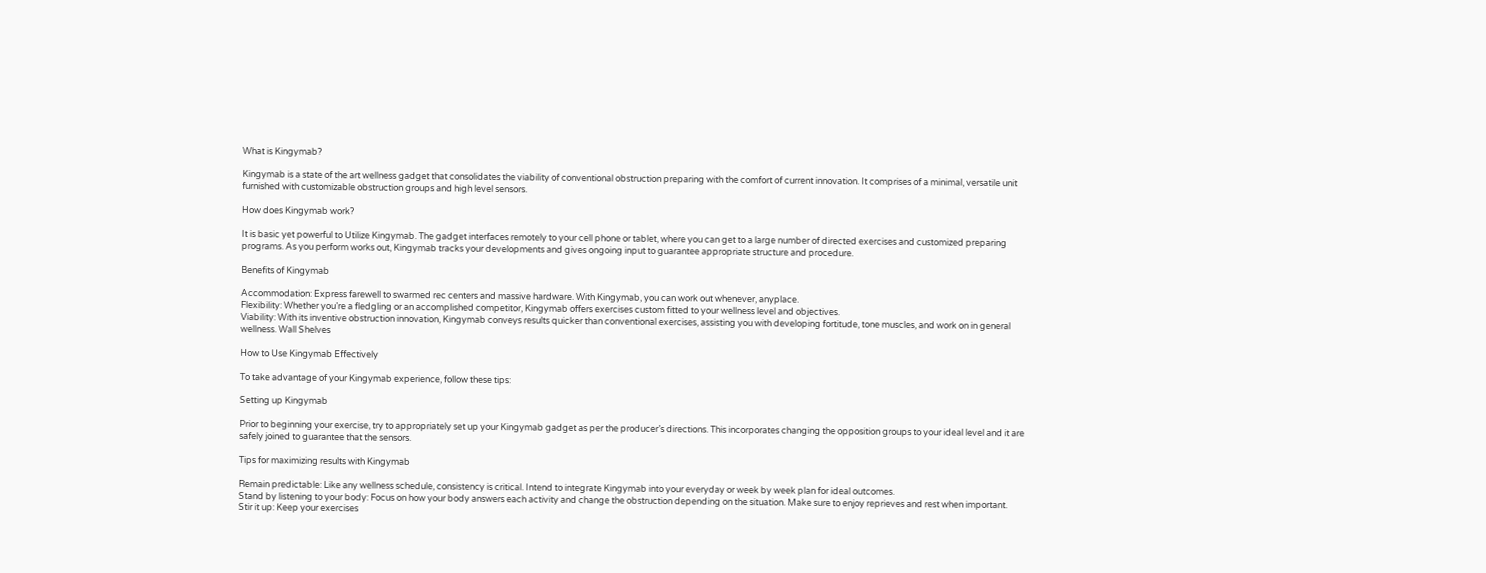What is Kingymab?

Kingymab is a state of the art wellness gadget that consolidates the viability of conventional obstruction preparing with the comfort of current innovation. It comprises of a minimal, versatile unit furnished with customizable obstruction groups and high level sensors.

How does Kingymab work?

It is basic yet powerful to Utilize Kingymab. The gadget interfaces remotely to your cell phone or tablet, where you can get to a large number of directed exercises and customized preparing programs. As you perform works out, Kingymab tracks your developments and gives ongoing input to guarantee appropriate structure and procedure.

Benefits of Kingymab

Accommodation: Express farewell to swarmed rec centers and massive hardware. With Kingymab, you can work out whenever, anyplace.
Flexibility: Whether you’re a fledgling or an accomplished competitor, Kingymab offers exercises custom fitted to your wellness level and objectives.
Viability: With its inventive obstruction innovation, Kingymab conveys results quicker than conventional exercises, assisting you with developing fortitude, tone muscles, and work on in general wellness. Wall Shelves

How to Use Kingymab Effectively

To take advantage of your Kingymab experience, follow these tips:

Setting up Kingymab

Prior to beginning your exercise, try to appropriately set up your Kingymab gadget as per the producer’s directions. This incorporates changing the opposition groups to your ideal level and it are safely joined to guarantee that the sensors.

Tips for maximizing results with Kingymab

Remain predictable: Like any wellness schedule, consistency is critical. Intend to integrate Kingymab into your everyday or week by week plan for ideal outcomes.
Stand by listening to your body: Focus on how your body answers each activity and change the obstruction depending on the situation. Make sure to enjoy reprieves and rest when important.
Stir it up: Keep your exercises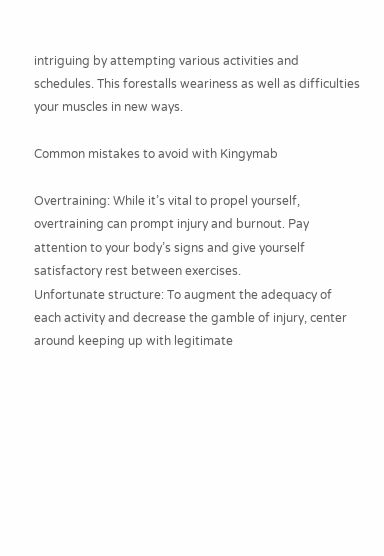intriguing by attempting various activities and schedules. This forestalls weariness as well as difficulties your muscles in new ways.

Common mistakes to avoid with Kingymab

Overtraining: While it’s vital to propel yourself, overtraining can prompt injury and burnout. Pay attention to your body’s signs and give yourself satisfactory rest between exercises.
Unfortunate structure: To augment the adequacy of each activity and decrease the gamble of injury, center around keeping up with legitimate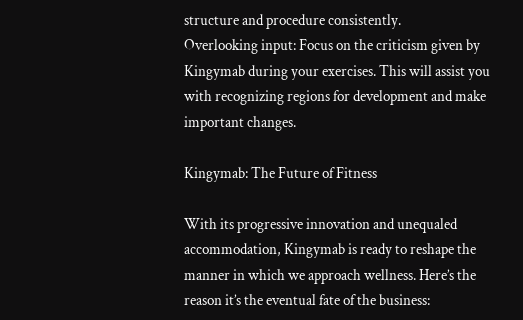structure and procedure consistently.
Overlooking input: Focus on the criticism given by Kingymab during your exercises. This will assist you with recognizing regions for development and make important changes.

Kingymab: The Future of Fitness

With its progressive innovation and unequaled accommodation, Kingymab is ready to reshape the manner in which we approach wellness. Here’s the reason it’s the eventual fate of the business: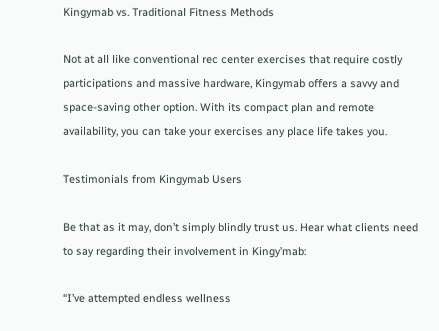Kingymab vs. Traditional Fitness Methods

Not at all like conventional rec center exercises that require costly participations and massive hardware, Kingymab offers a savvy and space-saving other option. With its compact plan and remote availability, you can take your exercises any place life takes you.

Testimonials from Kingymab Users

Be that as it may, don’t simply blindly trust us. Hear what clients need to say regarding their involvement in Kingy’mab:

“I’ve attempted endless wellness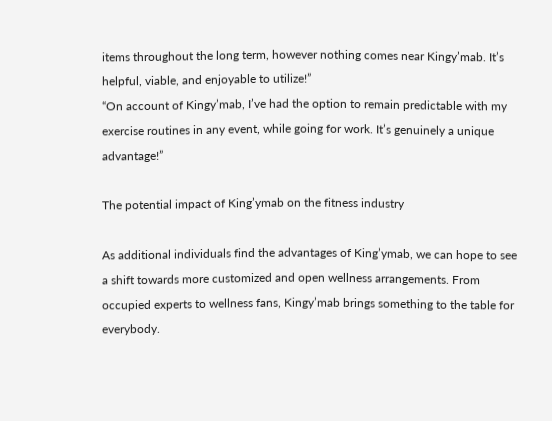items throughout the long term, however nothing comes near Kingy’mab. It’s helpful, viable, and enjoyable to utilize!”
“On account of Kingy’mab, I’ve had the option to remain predictable with my exercise routines in any event, while going for work. It’s genuinely a unique advantage!”

The potential impact of King’ymab on the fitness industry

As additional individuals find the advantages of King’ymab, we can hope to see a shift towards more customized and open wellness arrangements. From occupied experts to wellness fans, Kingy’mab brings something to the table for everybody.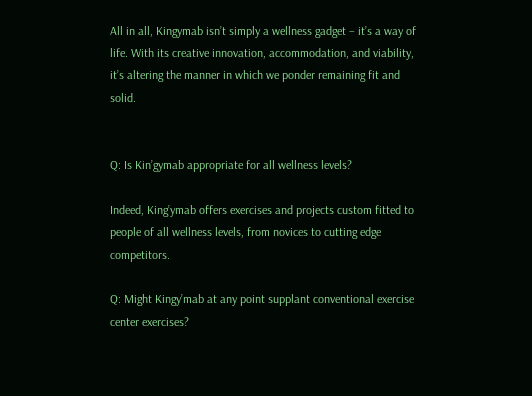All in all, Kingymab isn’t simply a wellness gadget – it’s a way of life. With its creative innovation, accommodation, and viability, it’s altering the manner in which we ponder remaining fit and solid.


Q: Is Kin’gymab appropriate for all wellness levels?

Indeed, King’ymab offers exercises and projects custom fitted to people of all wellness levels, from novices to cutting edge competitors.

Q: Might Kingy’mab at any point supplant conventional exercise center exercises?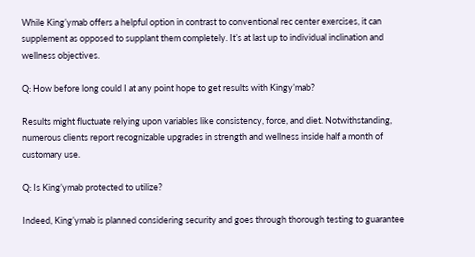While King’ymab offers a helpful option in contrast to conventional rec center exercises, it can supplement as opposed to supplant them completely. It’s at last up to individual inclination and wellness objectives.

Q: How before long could I at any point hope to get results with Kingy’mab?

Results might fluctuate relying upon variables like consistency, force, and diet. Notwithstanding, numerous clients report recognizable upgrades in strength and wellness inside half a month of customary use.

Q: Is King’ymab protected to utilize?

Indeed, King’ymab is planned considering security and goes through thorough testing to guarantee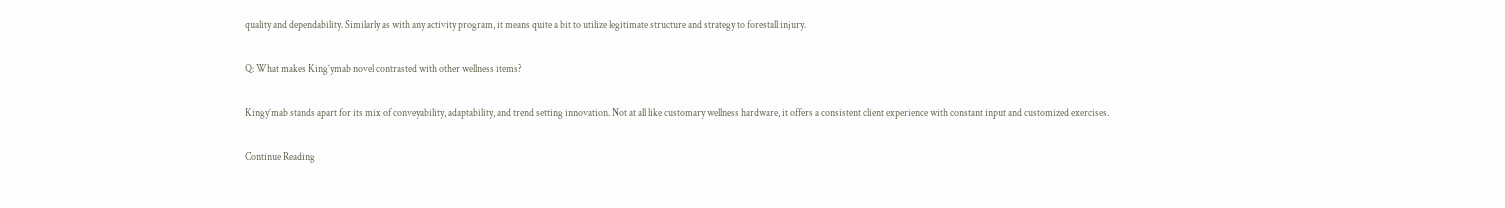quality and dependability. Similarly as with any activity program, it means quite a bit to utilize legitimate structure and strategy to forestall injury.

Q: What makes King’ymab novel contrasted with other wellness items?

Kingy’mab stands apart for its mix of conveyability, adaptability, and trend setting innovation. Not at all like customary wellness hardware, it offers a consistent client experience with constant input and customized exercises.

Continue Reading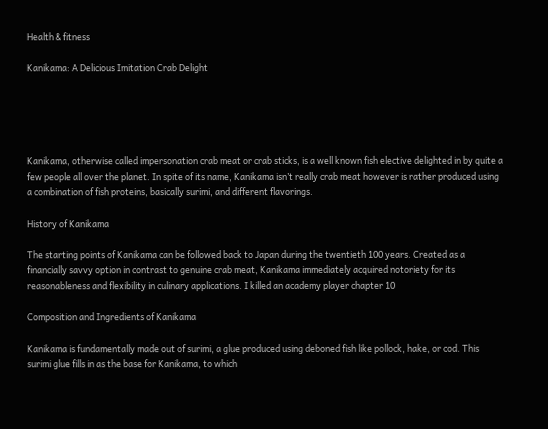Health & fitness

Kanikama: A Delicious Imitation Crab Delight





Kanikama, otherwise called impersonation crab meat or crab sticks, is a well known fish elective delighted in by quite a few people all over the planet. In spite of its name, Kanikama isn’t really crab meat however is rather produced using a combination of fish proteins, basically surimi, and different flavorings.

History of Kanikama

The starting points of Kanikama can be followed back to Japan during the twentieth 100 years. Created as a financially savvy option in contrast to genuine crab meat, Kanikama immediately acquired notoriety for its reasonableness and flexibility in culinary applications. I killed an academy player chapter 10

Composition and Ingredients of Kanikama

Kanikama is fundamentally made out of surimi, a glue produced using deboned fish like pollock, hake, or cod. This surimi glue fills in as the base for Kanikama, to which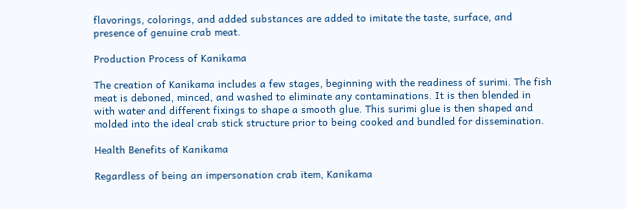flavorings, colorings, and added substances are added to imitate the taste, surface, and presence of genuine crab meat.

Production Process of Kanikama

The creation of Kanikama includes a few stages, beginning with the readiness of surimi. The fish meat is deboned, minced, and washed to eliminate any contaminations. It is then blended in with water and different fixings to shape a smooth glue. This surimi glue is then shaped and molded into the ideal crab stick structure prior to being cooked and bundled for dissemination.

Health Benefits of Kanikama

Regardless of being an impersonation crab item, Kanikama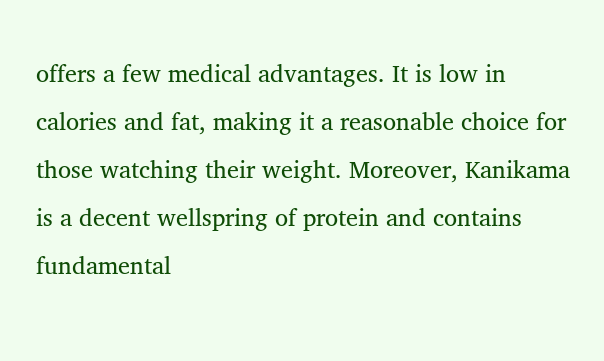offers a few medical advantages. It is low in calories and fat, making it a reasonable choice for those watching their weight. Moreover, Kanikama is a decent wellspring of protein and contains fundamental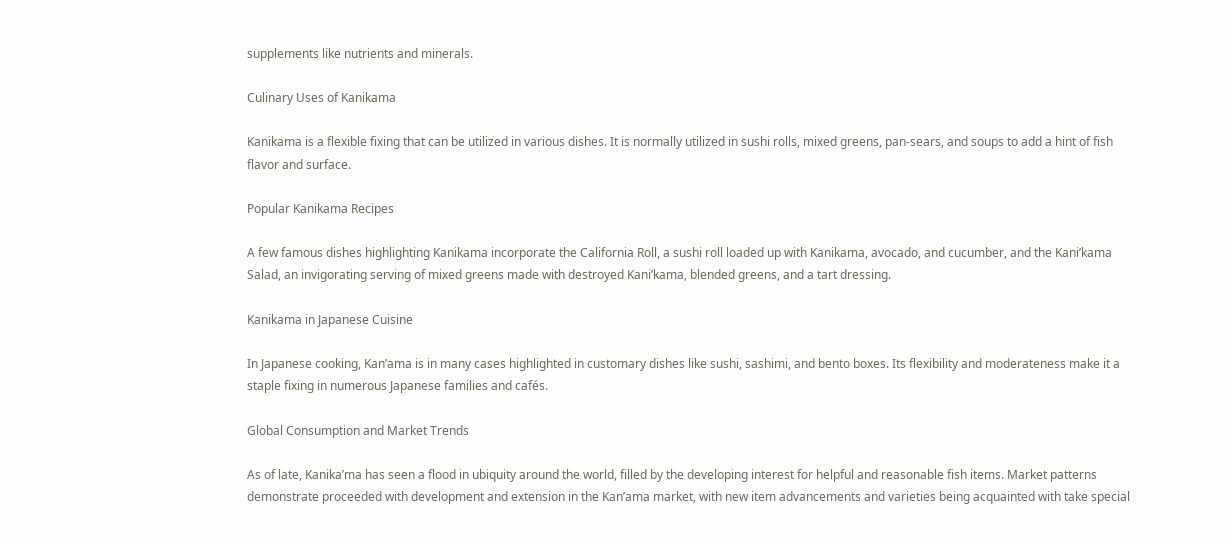supplements like nutrients and minerals.

Culinary Uses of Kanikama

Kanikama is a flexible fixing that can be utilized in various dishes. It is normally utilized in sushi rolls, mixed greens, pan-sears, and soups to add a hint of fish flavor and surface.

Popular Kanikama Recipes

A few famous dishes highlighting Kanikama incorporate the California Roll, a sushi roll loaded up with Kanikama, avocado, and cucumber, and the Kani’kama Salad, an invigorating serving of mixed greens made with destroyed Kani’kama, blended greens, and a tart dressing.

Kanikama in Japanese Cuisine

In Japanese cooking, Kan’ama is in many cases highlighted in customary dishes like sushi, sashimi, and bento boxes. Its flexibility and moderateness make it a staple fixing in numerous Japanese families and cafés.

Global Consumption and Market Trends

As of late, Kanika’ma has seen a flood in ubiquity around the world, filled by the developing interest for helpful and reasonable fish items. Market patterns demonstrate proceeded with development and extension in the Kan’ama market, with new item advancements and varieties being acquainted with take special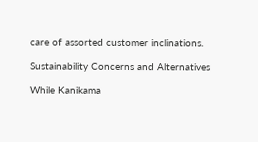care of assorted customer inclinations.

Sustainability Concerns and Alternatives

While Kanikama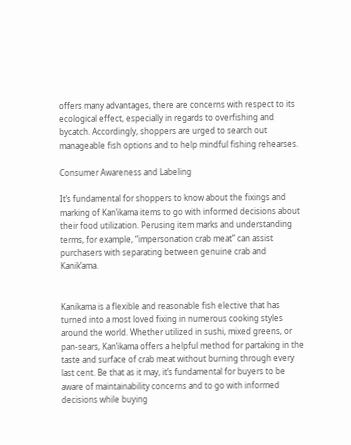offers many advantages, there are concerns with respect to its ecological effect, especially in regards to overfishing and bycatch. Accordingly, shoppers are urged to search out manageable fish options and to help mindful fishing rehearses.

Consumer Awareness and Labeling

It’s fundamental for shoppers to know about the fixings and marking of Kan’ikama items to go with informed decisions about their food utilization. Perusing item marks and understanding terms, for example, “impersonation crab meat” can assist purchasers with separating between genuine crab and Kanik’ama.


Kanikama is a flexible and reasonable fish elective that has turned into a most loved fixing in numerous cooking styles around the world. Whether utilized in sushi, mixed greens, or pan-sears, Kan’ikama offers a helpful method for partaking in the taste and surface of crab meat without burning through every last cent. Be that as it may, it’s fundamental for buyers to be aware of maintainability concerns and to go with informed decisions while buying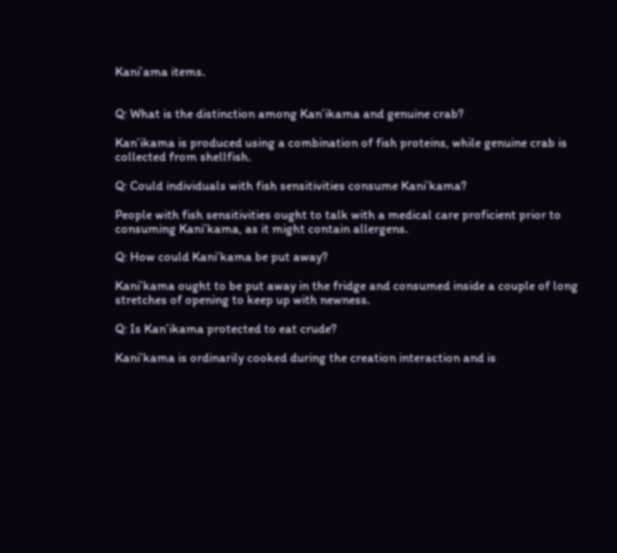Kani’ama items.


Q: What is the distinction among Kan’ikama and genuine crab?

Kan’ikama is produced using a combination of fish proteins, while genuine crab is collected from shellfish.

Q: Could individuals with fish sensitivities consume Kani’kama?

People with fish sensitivities ought to talk with a medical care proficient prior to consuming Kani’kama, as it might contain allergens.

Q: How could Kani’kama be put away?

Kani’kama ought to be put away in the fridge and consumed inside a couple of long stretches of opening to keep up with newness.

Q: Is Kan’ikama protected to eat crude?

Kani’kama is ordinarily cooked during the creation interaction and is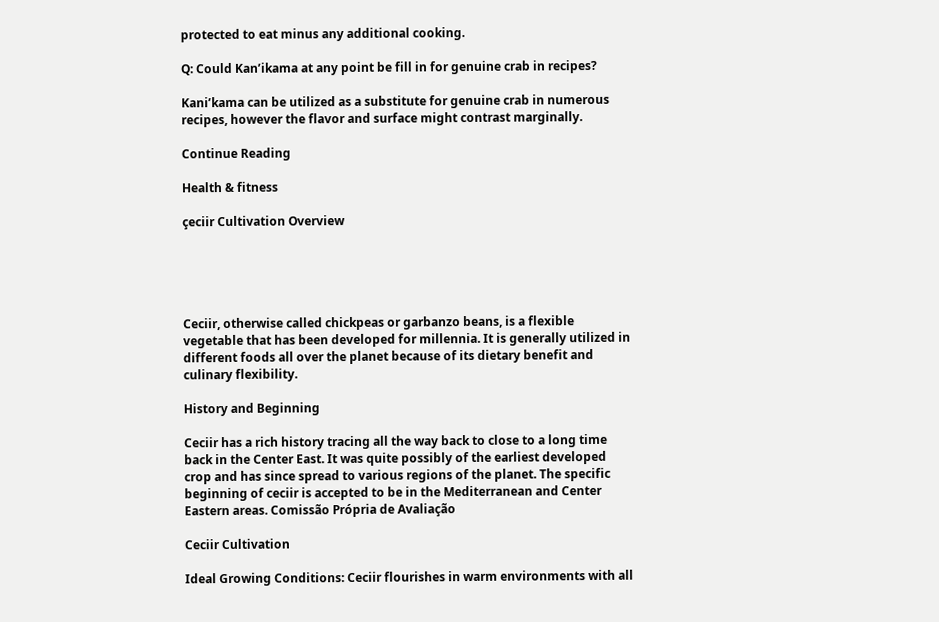protected to eat minus any additional cooking.

Q: Could Kan’ikama at any point be fill in for genuine crab in recipes?

Kani’kama can be utilized as a substitute for genuine crab in numerous recipes, however the flavor and surface might contrast marginally.

Continue Reading

Health & fitness

çeciir Cultivation Overview





Ceciir, otherwise called chickpeas or garbanzo beans, is a flexible vegetable that has been developed for millennia. It is generally utilized in different foods all over the planet because of its dietary benefit and culinary flexibility.

History and Beginning

Ceciir has a rich history tracing all the way back to close to a long time back in the Center East. It was quite possibly of the earliest developed crop and has since spread to various regions of the planet. The specific beginning of ceciir is accepted to be in the Mediterranean and Center Eastern areas. Comissão Própria de Avaliação

Ceciir Cultivation

Ideal Growing Conditions: Ceciir flourishes in warm environments with all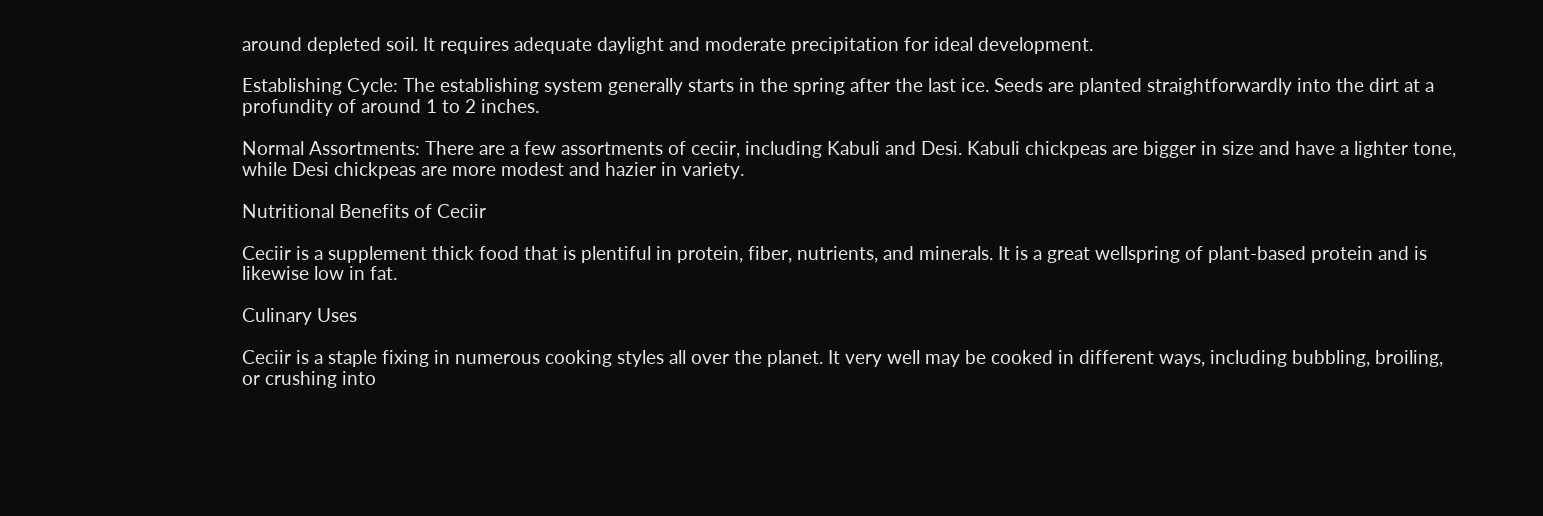around depleted soil. It requires adequate daylight and moderate precipitation for ideal development.

Establishing Cycle: The establishing system generally starts in the spring after the last ice. Seeds are planted straightforwardly into the dirt at a profundity of around 1 to 2 inches.

Normal Assortments: There are a few assortments of ceciir, including Kabuli and Desi. Kabuli chickpeas are bigger in size and have a lighter tone, while Desi chickpeas are more modest and hazier in variety.

Nutritional Benefits of Ceciir

Ceciir is a supplement thick food that is plentiful in protein, fiber, nutrients, and minerals. It is a great wellspring of plant-based protein and is likewise low in fat.

Culinary Uses

Ceciir is a staple fixing in numerous cooking styles all over the planet. It very well may be cooked in different ways, including bubbling, broiling, or crushing into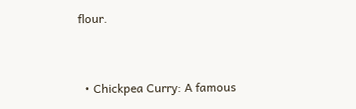flour.


  • Chickpea Curry: A famous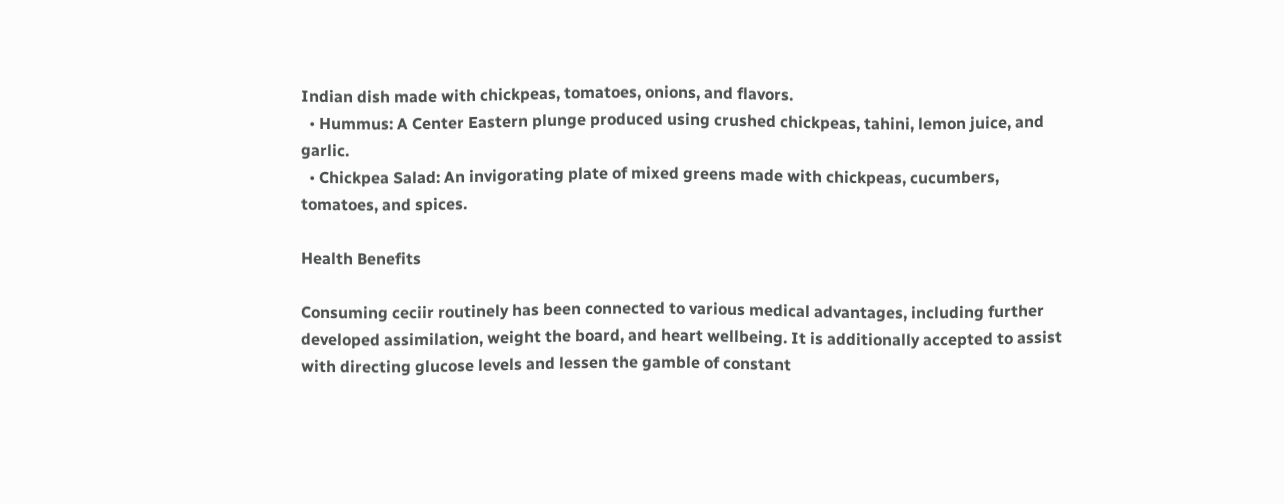Indian dish made with chickpeas, tomatoes, onions, and flavors.
  • Hummus: A Center Eastern plunge produced using crushed chickpeas, tahini, lemon juice, and garlic.
  • Chickpea Salad: An invigorating plate of mixed greens made with chickpeas, cucumbers, tomatoes, and spices.

Health Benefits

Consuming ceciir routinely has been connected to various medical advantages, including further developed assimilation, weight the board, and heart wellbeing. It is additionally accepted to assist with directing glucose levels and lessen the gamble of constant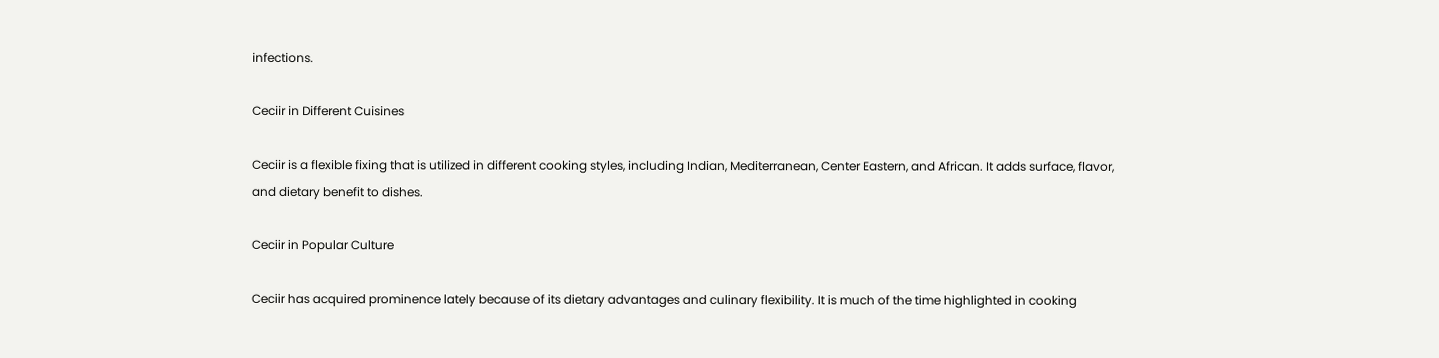infections.

Ceciir in Different Cuisines

Ceciir is a flexible fixing that is utilized in different cooking styles, including Indian, Mediterranean, Center Eastern, and African. It adds surface, flavor, and dietary benefit to dishes.

Ceciir in Popular Culture

Ceciir has acquired prominence lately because of its dietary advantages and culinary flexibility. It is much of the time highlighted in cooking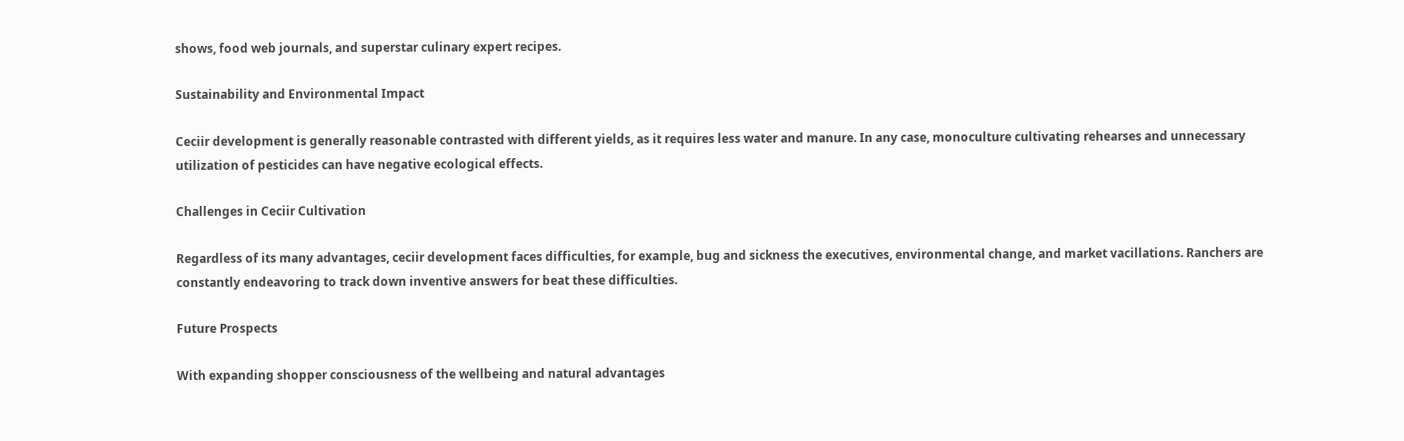shows, food web journals, and superstar culinary expert recipes.

Sustainability and Environmental Impact

Ceciir development is generally reasonable contrasted with different yields, as it requires less water and manure. In any case, monoculture cultivating rehearses and unnecessary utilization of pesticides can have negative ecological effects.

Challenges in Ceciir Cultivation

Regardless of its many advantages, ceciir development faces difficulties, for example, bug and sickness the executives, environmental change, and market vacillations. Ranchers are constantly endeavoring to track down inventive answers for beat these difficulties.

Future Prospects

With expanding shopper consciousness of the wellbeing and natural advantages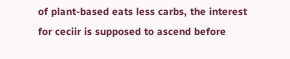of plant-based eats less carbs, the interest for ceciir is supposed to ascend before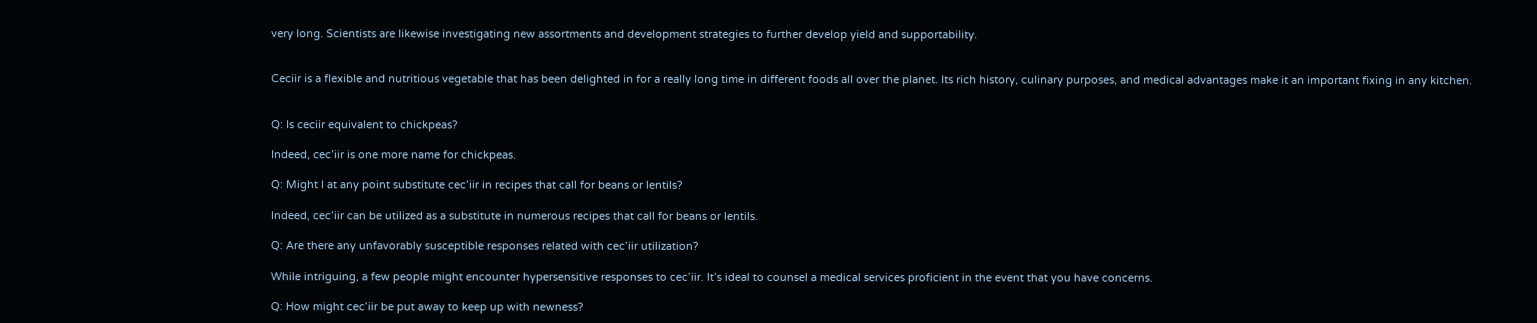very long. Scientists are likewise investigating new assortments and development strategies to further develop yield and supportability.


Ceciir is a flexible and nutritious vegetable that has been delighted in for a really long time in different foods all over the planet. Its rich history, culinary purposes, and medical advantages make it an important fixing in any kitchen.


Q: Is ceciir equivalent to chickpeas?

Indeed, cec’iir is one more name for chickpeas.

Q: Might I at any point substitute cec’iir in recipes that call for beans or lentils?

Indeed, cec’iir can be utilized as a substitute in numerous recipes that call for beans or lentils.

Q: Are there any unfavorably susceptible responses related with cec’iir utilization?

While intriguing, a few people might encounter hypersensitive responses to cec’iir. It’s ideal to counsel a medical services proficient in the event that you have concerns.

Q: How might cec’iir be put away to keep up with newness?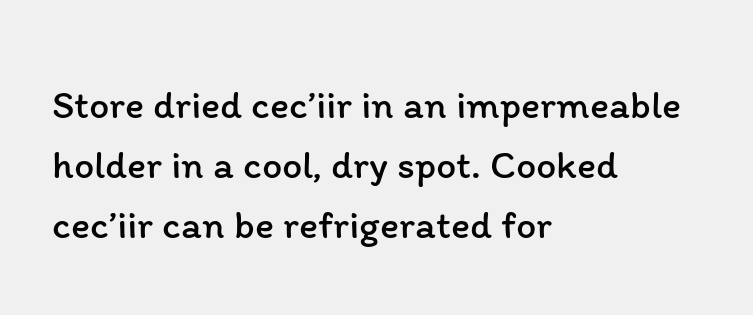Store dried cec’iir in an impermeable holder in a cool, dry spot. Cooked cec’iir can be refrigerated for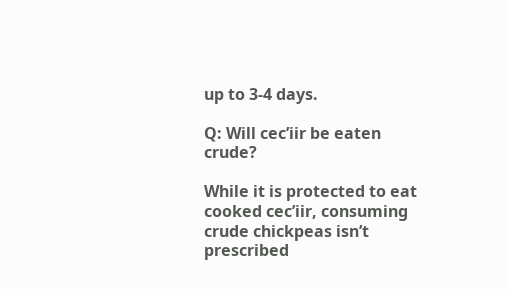up to 3-4 days.

Q: Will cec’iir be eaten crude?

While it is protected to eat cooked cec’iir, consuming crude chickpeas isn’t prescribed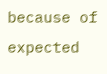because of expected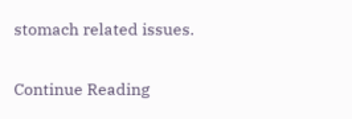stomach related issues.

Continue Reading